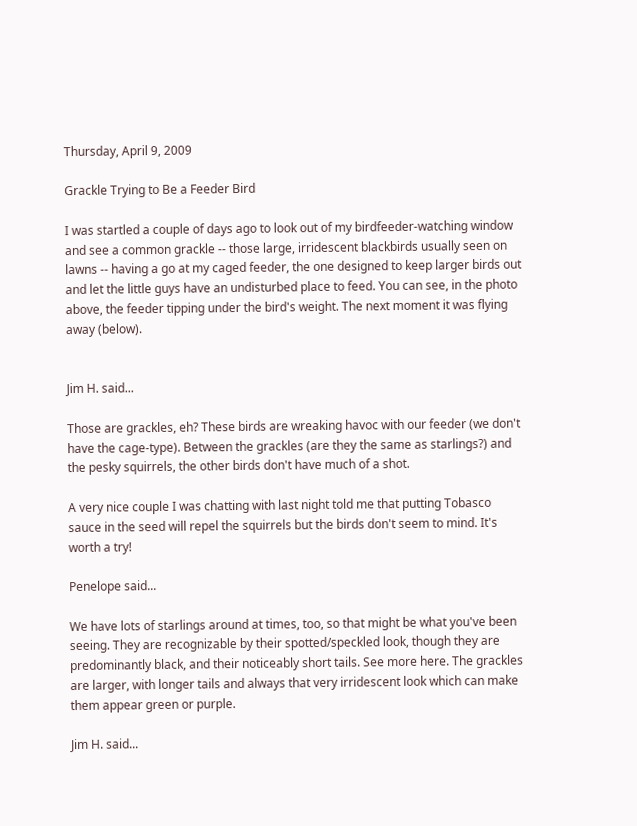Thursday, April 9, 2009

Grackle Trying to Be a Feeder Bird

I was startled a couple of days ago to look out of my birdfeeder-watching window and see a common grackle -- those large, irridescent blackbirds usually seen on lawns -- having a go at my caged feeder, the one designed to keep larger birds out and let the little guys have an undisturbed place to feed. You can see, in the photo above, the feeder tipping under the bird's weight. The next moment it was flying away (below).


Jim H. said...

Those are grackles, eh? These birds are wreaking havoc with our feeder (we don't have the cage-type). Between the grackles (are they the same as starlings?) and the pesky squirrels, the other birds don't have much of a shot.

A very nice couple I was chatting with last night told me that putting Tobasco sauce in the seed will repel the squirrels but the birds don't seem to mind. It's worth a try!

Penelope said...

We have lots of starlings around at times, too, so that might be what you've been seeing. They are recognizable by their spotted/speckled look, though they are predominantly black, and their noticeably short tails. See more here. The grackles are larger, with longer tails and always that very irridescent look which can make them appear green or purple.

Jim H. said...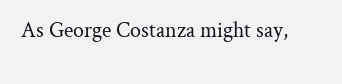As George Costanza might say,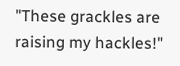"These grackles are raising my hackles!"